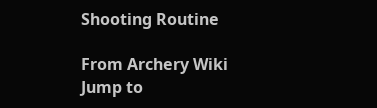Shooting Routine

From Archery Wiki
Jump to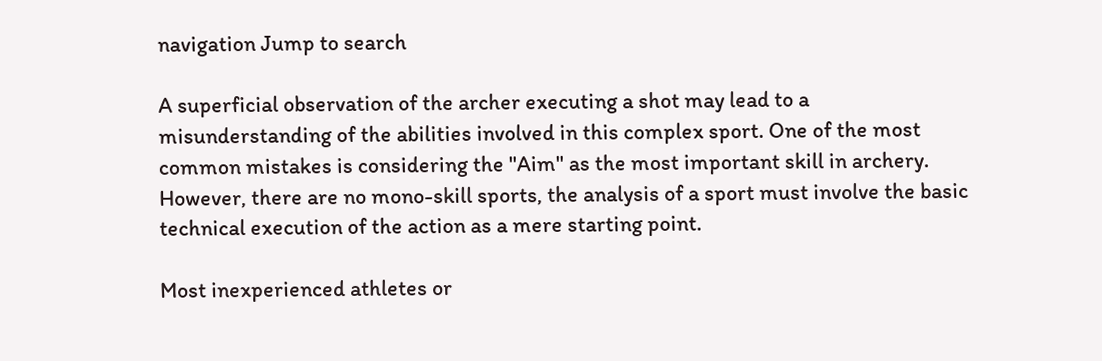navigation Jump to search

A superficial observation of the archer executing a shot may lead to a misunderstanding of the abilities involved in this complex sport. One of the most common mistakes is considering the "Aim" as the most important skill in archery. However, there are no mono-skill sports, the analysis of a sport must involve the basic technical execution of the action as a mere starting point.

Most inexperienced athletes or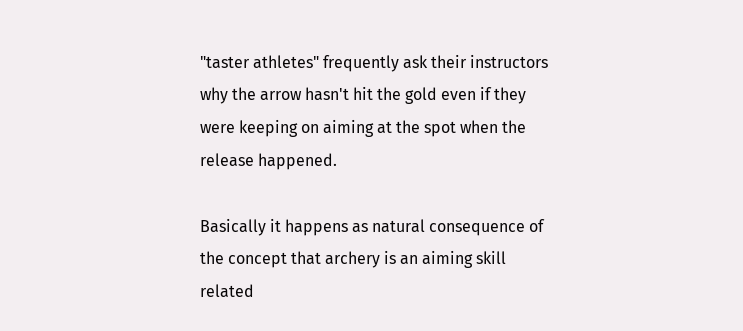"taster athletes" frequently ask their instructors why the arrow hasn't hit the gold even if they were keeping on aiming at the spot when the release happened.

Basically it happens as natural consequence of the concept that archery is an aiming skill related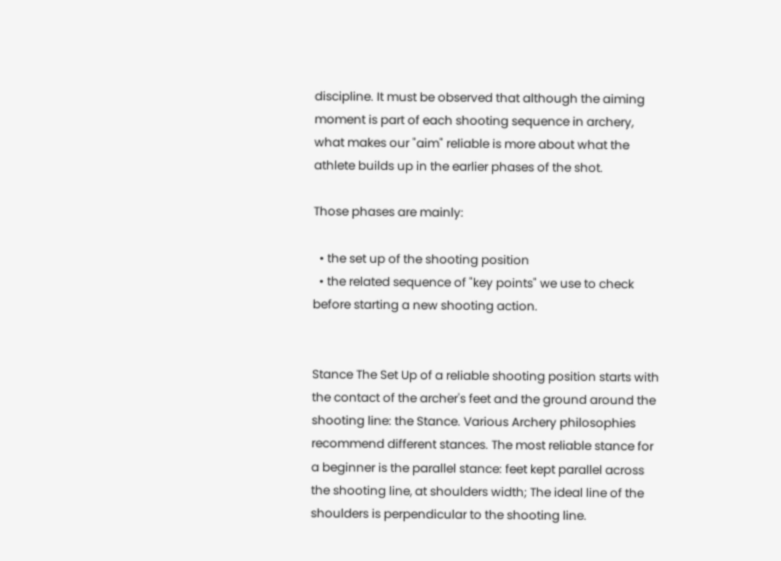discipline. It must be observed that although the aiming moment is part of each shooting sequence in archery, what makes our "aim" reliable is more about what the athlete builds up in the earlier phases of the shot.

Those phases are mainly:

  • the set up of the shooting position
  • the related sequence of "key points" we use to check before starting a new shooting action.


Stance The Set Up of a reliable shooting position starts with the contact of the archer's feet and the ground around the shooting line: the Stance. Various Archery philosophies recommend different stances. The most reliable stance for a beginner is the parallel stance: feet kept parallel across the shooting line, at shoulders width; The ideal line of the shoulders is perpendicular to the shooting line.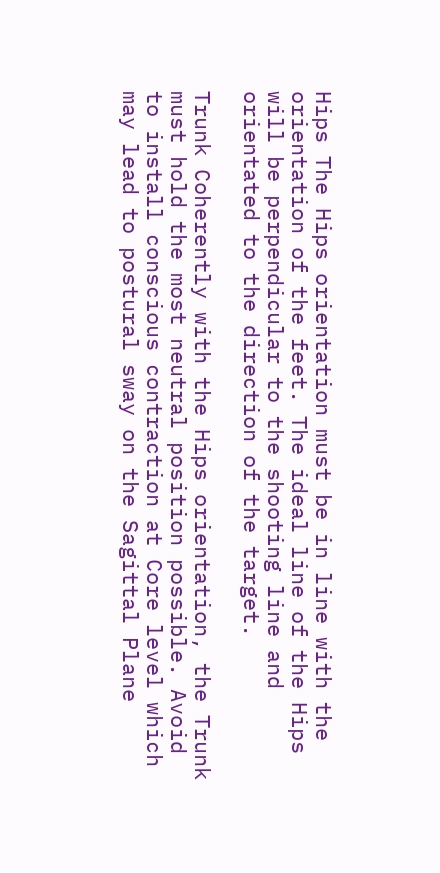Hips The Hips orientation must be in line with the orientation of the feet. The ideal line of the Hips will be perpendicular to the shooting line and orientated to the direction of the target.

Trunk Coherently with the Hips orientation, the Trunk must hold the most neutral position possible. Avoid to install conscious contraction at Core level which may lead to postural sway on the Sagittal Plane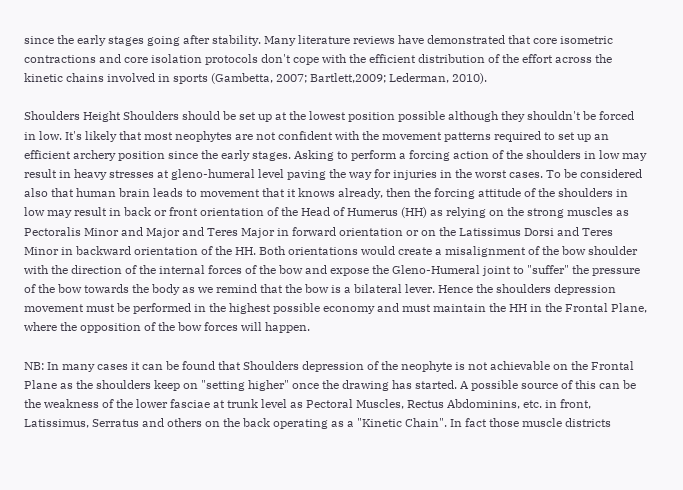since the early stages going after stability. Many literature reviews have demonstrated that core isometric contractions and core isolation protocols don't cope with the efficient distribution of the effort across the kinetic chains involved in sports (Gambetta, 2007; Bartlett,2009; Lederman, 2010).

Shoulders Height Shoulders should be set up at the lowest position possible although they shouldn't be forced in low. It's likely that most neophytes are not confident with the movement patterns required to set up an efficient archery position since the early stages. Asking to perform a forcing action of the shoulders in low may result in heavy stresses at gleno-humeral level paving the way for injuries in the worst cases. To be considered also that human brain leads to movement that it knows already, then the forcing attitude of the shoulders in low may result in back or front orientation of the Head of Humerus (HH) as relying on the strong muscles as Pectoralis Minor and Major and Teres Major in forward orientation or on the Latissimus Dorsi and Teres Minor in backward orientation of the HH. Both orientations would create a misalignment of the bow shoulder with the direction of the internal forces of the bow and expose the Gleno-Humeral joint to "suffer" the pressure of the bow towards the body as we remind that the bow is a bilateral lever. Hence the shoulders depression movement must be performed in the highest possible economy and must maintain the HH in the Frontal Plane, where the opposition of the bow forces will happen.

NB: In many cases it can be found that Shoulders depression of the neophyte is not achievable on the Frontal Plane as the shoulders keep on "setting higher" once the drawing has started. A possible source of this can be the weakness of the lower fasciae at trunk level as Pectoral Muscles, Rectus Abdominins, etc. in front, Latissimus, Serratus and others on the back operating as a "Kinetic Chain". In fact those muscle districts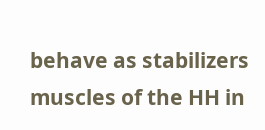behave as stabilizers muscles of the HH in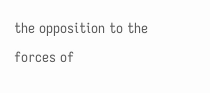the opposition to the forces of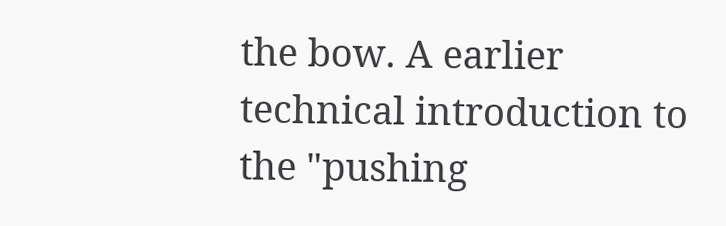the bow. A earlier technical introduction to the "pushing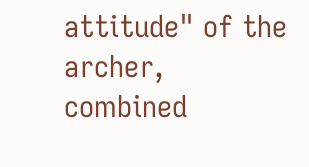attitude" of the archer, combined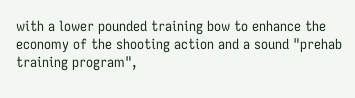with a lower pounded training bow to enhance the economy of the shooting action and a sound "prehab training program",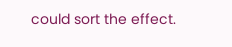could sort the effect.